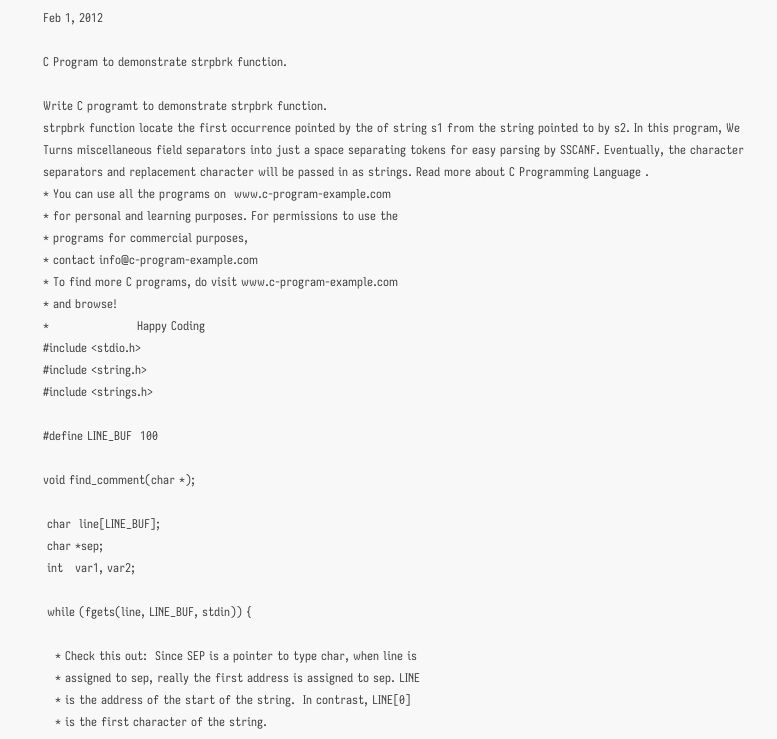Feb 1, 2012

C Program to demonstrate strpbrk function.

Write C programt to demonstrate strpbrk function.
strpbrk function locate the first occurrence pointed by the of string s1 from the string pointed to by s2. In this program, We Turns miscellaneous field separators into just a space separating tokens for easy parsing by SSCANF. Eventually, the character separators and replacement character will be passed in as strings. Read more about C Programming Language .
* You can use all the programs on  www.c-program-example.com
* for personal and learning purposes. For permissions to use the
* programs for commercial purposes,
* contact info@c-program-example.com
* To find more C programs, do visit www.c-program-example.com
* and browse!
*                      Happy Coding
#include <stdio.h>
#include <string.h>
#include <strings.h>

#define LINE_BUF  100

void find_comment(char *);

 char  line[LINE_BUF];
 char *sep;
 int   var1, var2;

 while (fgets(line, LINE_BUF, stdin)) {

   * Check this out:  Since SEP is a pointer to type char, when line is
   * assigned to sep, really the first address is assigned to sep. LINE
   * is the address of the start of the string.  In contrast, LINE[0]
   * is the first character of the string.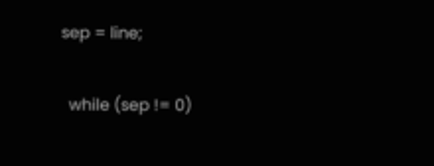sep = line;

  while (sep != 0)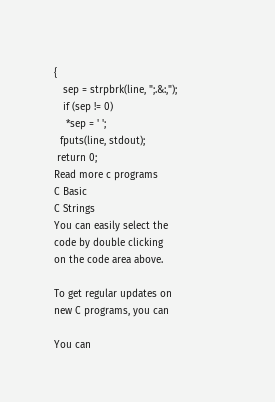{
   sep = strpbrk(line, ";.&:,");
   if (sep != 0)
    *sep = ' ';
  fputs(line, stdout);
 return 0;
Read more c programs
C Basic
C Strings
You can easily select the code by double clicking on the code area above.

To get regular updates on new C programs, you can

You can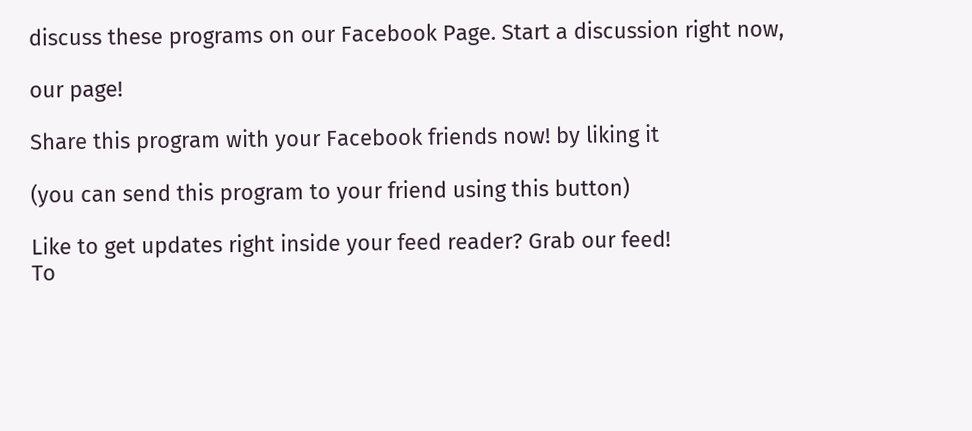discuss these programs on our Facebook Page. Start a discussion right now,

our page!

Share this program with your Facebook friends now! by liking it

(you can send this program to your friend using this button)

Like to get updates right inside your feed reader? Grab our feed!
To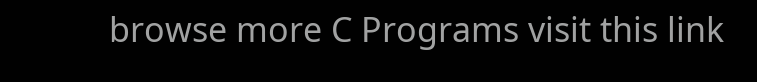browse more C Programs visit this link